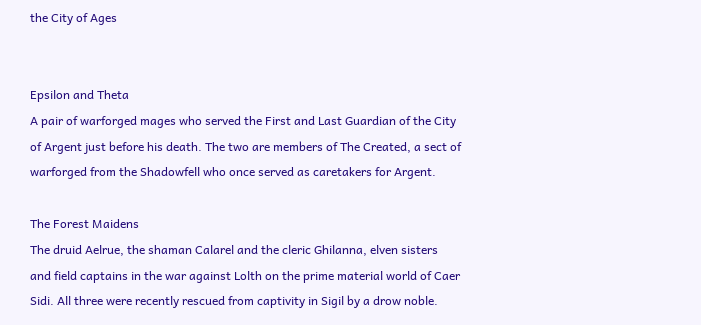the City of Ages


Epsilon and Theta
A pair of warforged mages who served the First and Last Guardian of the City of Argent just before his death. The two are members of The Created, a sect of warforged from the Shadowfell who once served as caretakers for Argent.

The Forest Maidens
The druid Aelrue, the shaman Calarel and the cleric Ghilanna, elven sisters and field captains in the war against Lolth on the prime material world of Caer Sidi. All three were recently rescued from captivity in Sigil by a drow noble.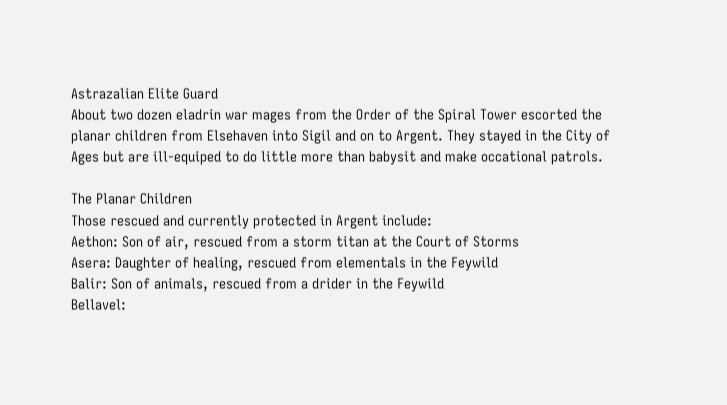Astrazalian Elite Guard
About two dozen eladrin war mages from the Order of the Spiral Tower escorted the planar children from Elsehaven into Sigil and on to Argent. They stayed in the City of Ages but are ill-equiped to do little more than babysit and make occational patrols.

The Planar Children
Those rescued and currently protected in Argent include:
Aethon: Son of air, rescued from a storm titan at the Court of Storms
Asera: Daughter of healing, rescued from elementals in the Feywild
Balir: Son of animals, rescued from a drider in the Feywild
Bellavel: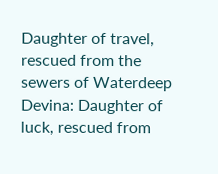Daughter of travel, rescued from the sewers of Waterdeep
Devina: Daughter of luck, rescued from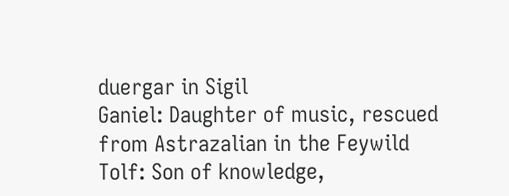duergar in Sigil
Ganiel: Daughter of music, rescued from Astrazalian in the Feywild
Tolf: Son of knowledge,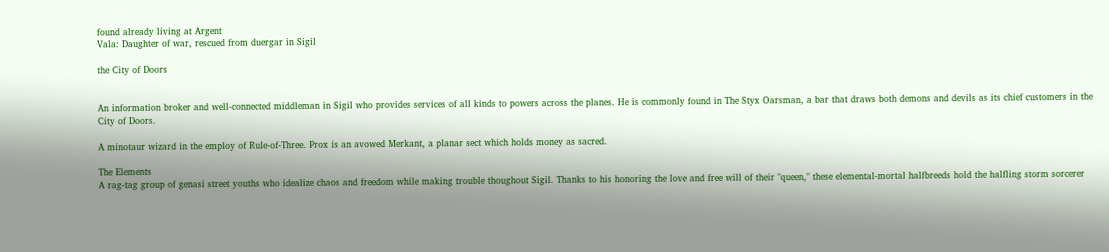found already living at Argent
Vala: Daughter of war, rescued from duergar in Sigil

the City of Doors


An information broker and well-connected middleman in Sigil who provides services of all kinds to powers across the planes. He is commonly found in The Styx Oarsman, a bar that draws both demons and devils as its chief customers in the City of Doors.

A minotaur wizard in the employ of Rule-of-Three. Prox is an avowed Merkant, a planar sect which holds money as sacred.

The Elements
A rag-tag group of genasi street youths who idealize chaos and freedom while making trouble thoughout Sigil. Thanks to his honoring the love and free will of their "queen," these elemental-mortal halfbreeds hold the halfling storm sorcerer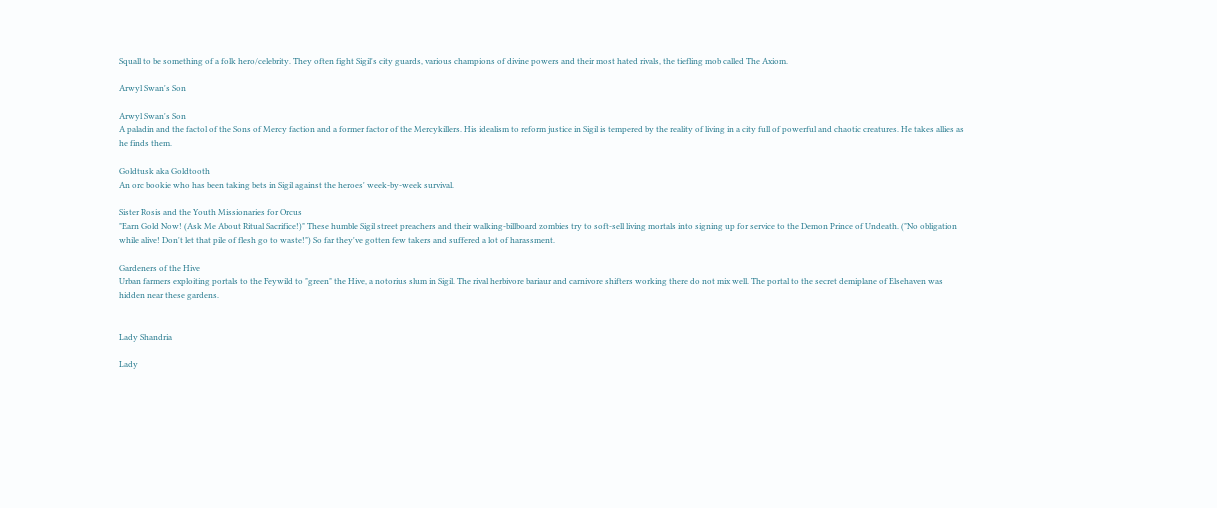Squall to be something of a folk hero/celebrity. They often fight Sigil's city guards, various champions of divine powers and their most hated rivals, the tiefling mob called The Axiom.

Arwyl Swan's Son

Arwyl Swan's Son
A paladin and the factol of the Sons of Mercy faction and a former factor of the Mercykillers. His idealism to reform justice in Sigil is tempered by the reality of living in a city full of powerful and chaotic creatures. He takes allies as he finds them.

Goldtusk aka Goldtooth
An orc bookie who has been taking bets in Sigil against the heroes' week-by-week survival.

Sister Rosis and the Youth Missionaries for Orcus
"Earn Gold Now! (Ask Me About Ritual Sacrifice!)" These humble Sigil street preachers and their walking-billboard zombies try to soft-sell living mortals into signing up for service to the Demon Prince of Undeath. ("No obligation while alive! Don't let that pile of flesh go to waste!") So far they've gotten few takers and suffered a lot of harassment.

Gardeners of the Hive
Urban farmers exploiting portals to the Feywild to "green" the Hive, a notorius slum in Sigil. The rival herbivore bariaur and carnivore shifters working there do not mix well. The portal to the secret demiplane of Elsehaven was hidden near these gardens.


Lady Shandria

Lady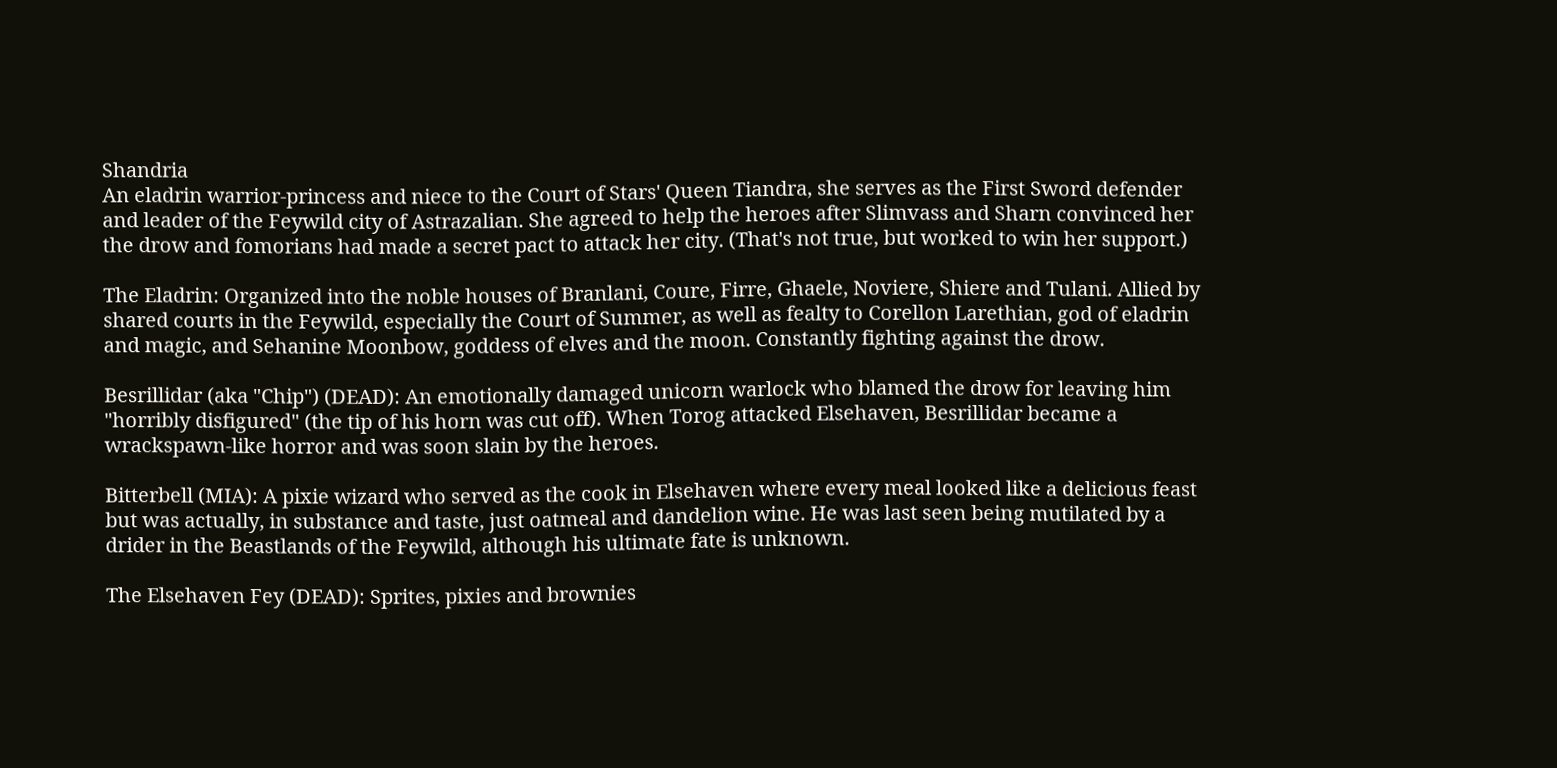Shandria
An eladrin warrior-princess and niece to the Court of Stars' Queen Tiandra, she serves as the First Sword defender and leader of the Feywild city of Astrazalian. She agreed to help the heroes after Slimvass and Sharn convinced her the drow and fomorians had made a secret pact to attack her city. (That's not true, but worked to win her support.)

The Eladrin: Organized into the noble houses of Branlani, Coure, Firre, Ghaele, Noviere, Shiere and Tulani. Allied by shared courts in the Feywild, especially the Court of Summer, as well as fealty to Corellon Larethian, god of eladrin and magic, and Sehanine Moonbow, goddess of elves and the moon. Constantly fighting against the drow.

Besrillidar (aka "Chip") (DEAD): An emotionally damaged unicorn warlock who blamed the drow for leaving him "horribly disfigured" (the tip of his horn was cut off). When Torog attacked Elsehaven, Besrillidar became a wrackspawn-like horror and was soon slain by the heroes.

Bitterbell (MIA): A pixie wizard who served as the cook in Elsehaven where every meal looked like a delicious feast but was actually, in substance and taste, just oatmeal and dandelion wine. He was last seen being mutilated by a drider in the Beastlands of the Feywild, although his ultimate fate is unknown.

The Elsehaven Fey (DEAD): Sprites, pixies and brownies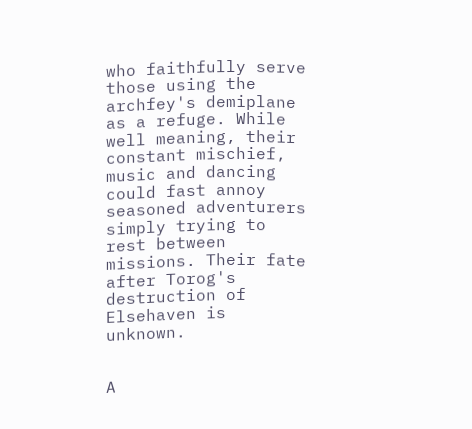who faithfully serve those using the archfey's demiplane as a refuge. While well meaning, their constant mischief, music and dancing could fast annoy seasoned adventurers simply trying to rest between missions. Their fate after Torog's destruction of Elsehaven is unknown.


A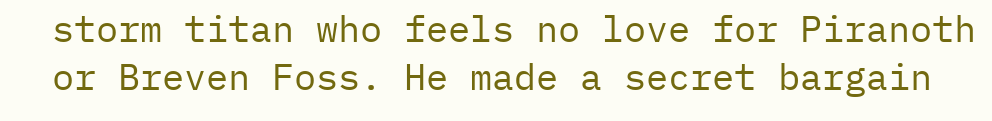storm titan who feels no love for Piranoth or Breven Foss. He made a secret bargain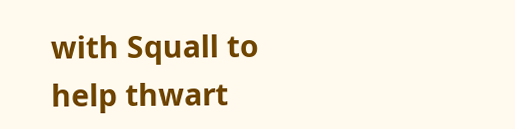with Squall to help thwart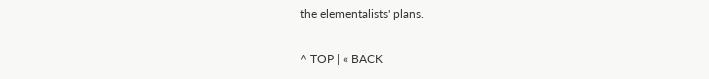the elementalists' plans.

^ TOP | « BACK